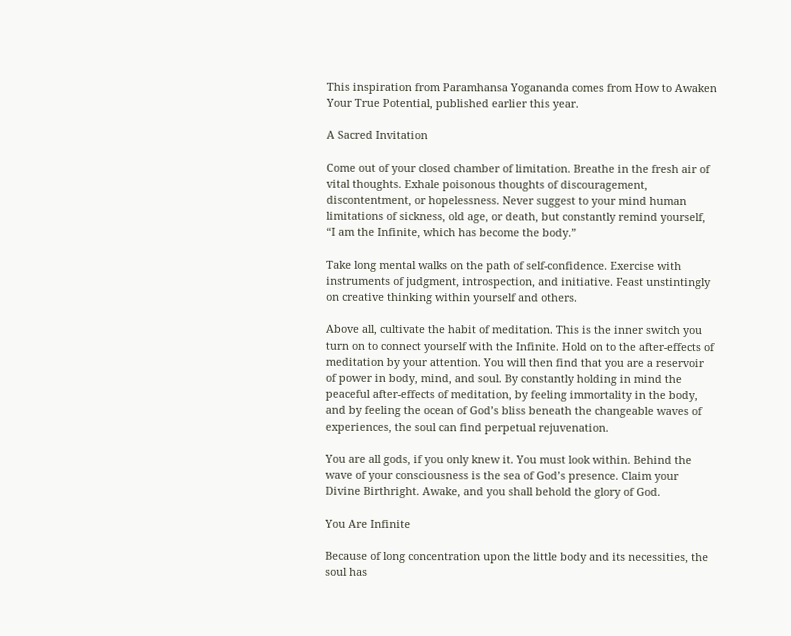This inspiration from Paramhansa Yogananda comes from How to Awaken Your True Potential, published earlier this year.

A Sacred Invitation

Come out of your closed chamber of limitation. Breathe in the fresh air of vital thoughts. Exhale poisonous thoughts of discouragement, discontentment, or hopelessness. Never suggest to your mind human limitations of sickness, old age, or death, but constantly remind yourself, “I am the Infinite, which has become the body.”

Take long mental walks on the path of self-confidence. Exercise with instruments of judgment, introspection, and initiative. Feast unstintingly on creative thinking within yourself and others.

Above all, cultivate the habit of meditation. This is the inner switch you turn on to connect yourself with the Infinite. Hold on to the after-effects of meditation by your attention. You will then find that you are a reservoir of power in body, mind, and soul. By constantly holding in mind the peaceful after-effects of meditation, by feeling immortality in the body, and by feeling the ocean of God’s bliss beneath the changeable waves of experiences, the soul can find perpetual rejuvenation.

You are all gods, if you only knew it. You must look within. Behind the wave of your consciousness is the sea of God’s presence. Claim your Divine Birthright. Awake, and you shall behold the glory of God.

You Are Infinite

Because of long concentration upon the little body and its necessities, the soul has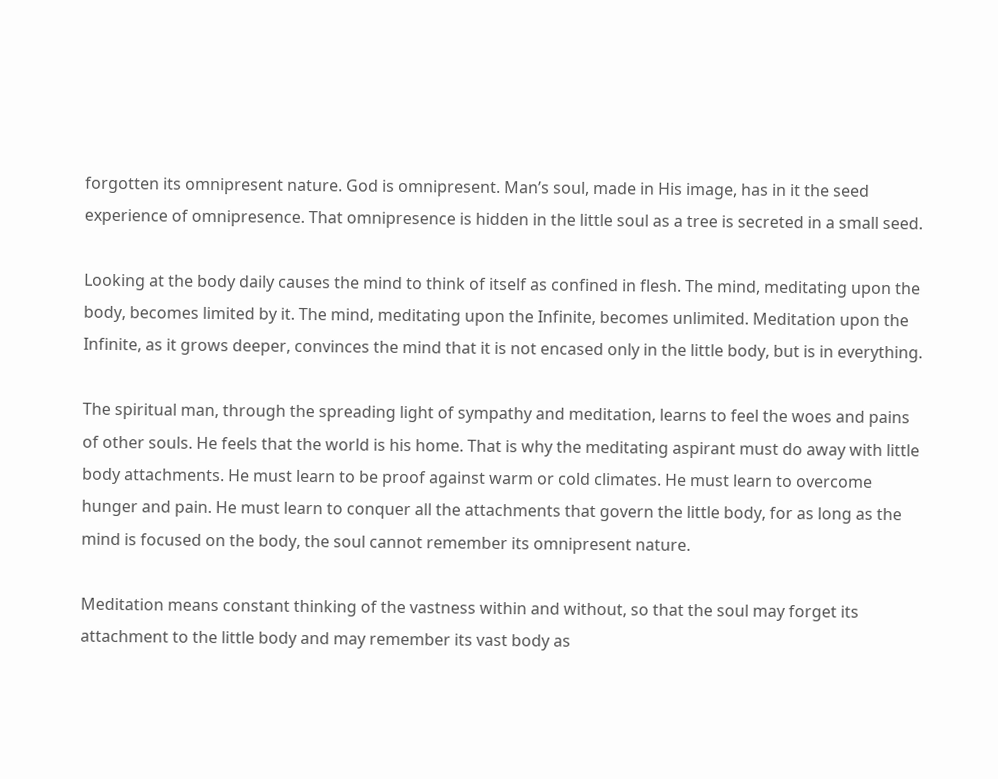forgotten its omnipresent nature. God is omnipresent. Man’s soul, made in His image, has in it the seed experience of omnipresence. That omnipresence is hidden in the little soul as a tree is secreted in a small seed.

Looking at the body daily causes the mind to think of itself as confined in flesh. The mind, meditating upon the body, becomes limited by it. The mind, meditating upon the Infinite, becomes unlimited. Meditation upon the Infinite, as it grows deeper, convinces the mind that it is not encased only in the little body, but is in everything.

The spiritual man, through the spreading light of sympathy and meditation, learns to feel the woes and pains of other souls. He feels that the world is his home. That is why the meditating aspirant must do away with little body attachments. He must learn to be proof against warm or cold climates. He must learn to overcome hunger and pain. He must learn to conquer all the attachments that govern the little body, for as long as the mind is focused on the body, the soul cannot remember its omnipresent nature.

Meditation means constant thinking of the vastness within and without, so that the soul may forget its attachment to the little body and may remember its vast body as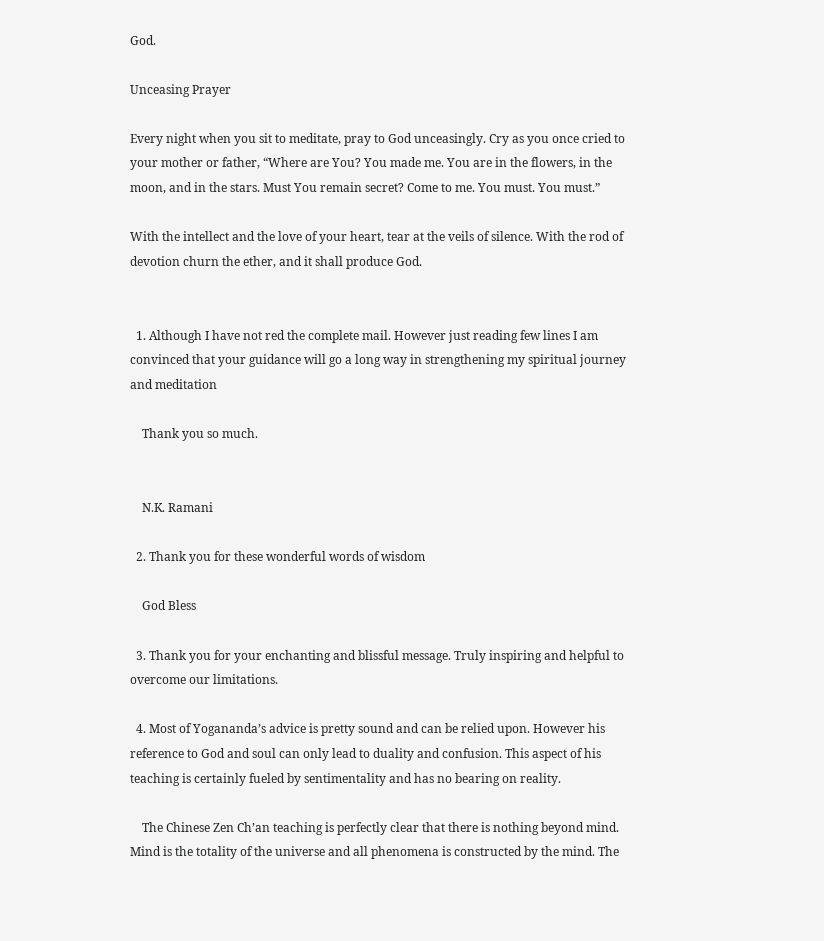God.

Unceasing Prayer

Every night when you sit to meditate, pray to God unceasingly. Cry as you once cried to your mother or father, “Where are You? You made me. You are in the flowers, in the moon, and in the stars. Must You remain secret? Come to me. You must. You must.”

With the intellect and the love of your heart, tear at the veils of silence. With the rod of devotion churn the ether, and it shall produce God.


  1. Although I have not red the complete mail. However just reading few lines I am convinced that your guidance will go a long way in strengthening my spiritual journey and meditation

    Thank you so much.


    N.K. Ramani

  2. Thank you for these wonderful words of wisdom

    God Bless

  3. Thank you for your enchanting and blissful message. Truly inspiring and helpful to overcome our limitations.

  4. Most of Yogananda’s advice is pretty sound and can be relied upon. However his reference to God and soul can only lead to duality and confusion. This aspect of his teaching is certainly fueled by sentimentality and has no bearing on reality.

    The Chinese Zen Ch’an teaching is perfectly clear that there is nothing beyond mind. Mind is the totality of the universe and all phenomena is constructed by the mind. The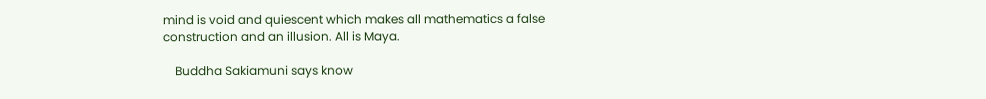mind is void and quiescent which makes all mathematics a false construction and an illusion. All is Maya.

    Buddha Sakiamuni says know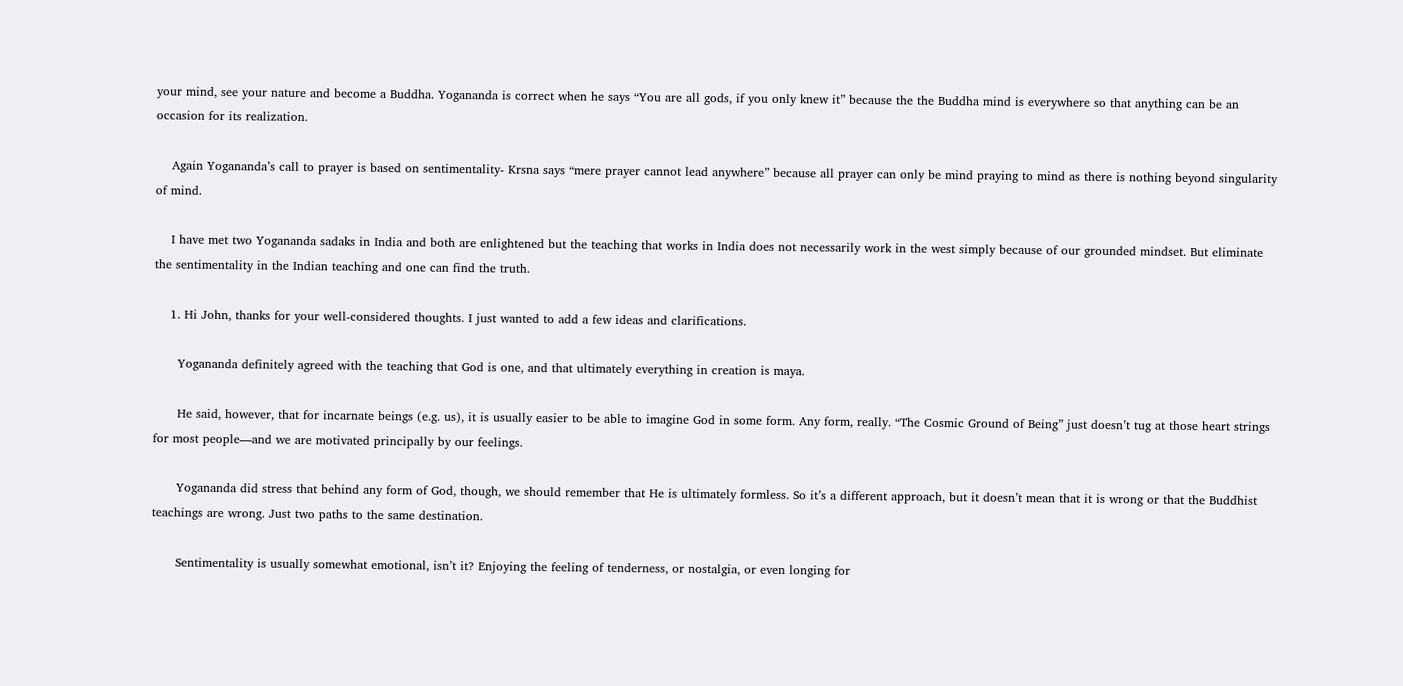your mind, see your nature and become a Buddha. Yogananda is correct when he says “You are all gods, if you only knew it” because the the Buddha mind is everywhere so that anything can be an occasion for its realization.

    Again Yogananda’s call to prayer is based on sentimentality- Krsna says “mere prayer cannot lead anywhere” because all prayer can only be mind praying to mind as there is nothing beyond singularity of mind.

    I have met two Yogananda sadaks in India and both are enlightened but the teaching that works in India does not necessarily work in the west simply because of our grounded mindset. But eliminate the sentimentality in the Indian teaching and one can find the truth.

    1. Hi John, thanks for your well-considered thoughts. I just wanted to add a few ideas and clarifications.

      Yogananda definitely agreed with the teaching that God is one, and that ultimately everything in creation is maya.

      He said, however, that for incarnate beings (e.g. us), it is usually easier to be able to imagine God in some form. Any form, really. “The Cosmic Ground of Being” just doesn’t tug at those heart strings for most people—and we are motivated principally by our feelings.

      Yogananda did stress that behind any form of God, though, we should remember that He is ultimately formless. So it’s a different approach, but it doesn’t mean that it is wrong or that the Buddhist teachings are wrong. Just two paths to the same destination.

      Sentimentality is usually somewhat emotional, isn’t it? Enjoying the feeling of tenderness, or nostalgia, or even longing for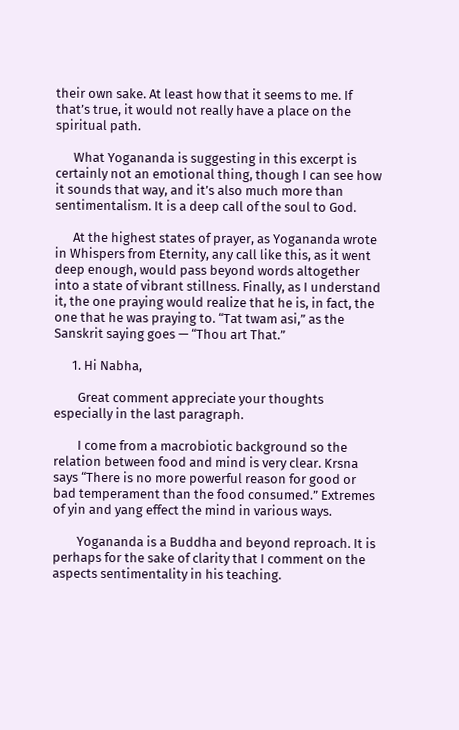their own sake. At least how that it seems to me. If that’s true, it would not really have a place on the spiritual path.

      What Yogananda is suggesting in this excerpt is certainly not an emotional thing, though I can see how it sounds that way, and it’s also much more than sentimentalism. It is a deep call of the soul to God.

      At the highest states of prayer, as Yogananda wrote in Whispers from Eternity, any call like this, as it went deep enough, would pass beyond words altogether into a state of vibrant stillness. Finally, as I understand it, the one praying would realize that he is, in fact, the one that he was praying to. “Tat twam asi,” as the Sanskrit saying goes — “Thou art That.”

      1. Hi Nabha,

        Great comment appreciate your thoughts especially in the last paragraph.

        I come from a macrobiotic background so the relation between food and mind is very clear. Krsna says “There is no more powerful reason for good or bad temperament than the food consumed.” Extremes of yin and yang effect the mind in various ways.

        Yogananda is a Buddha and beyond reproach. It is perhaps for the sake of clarity that I comment on the aspects sentimentality in his teaching.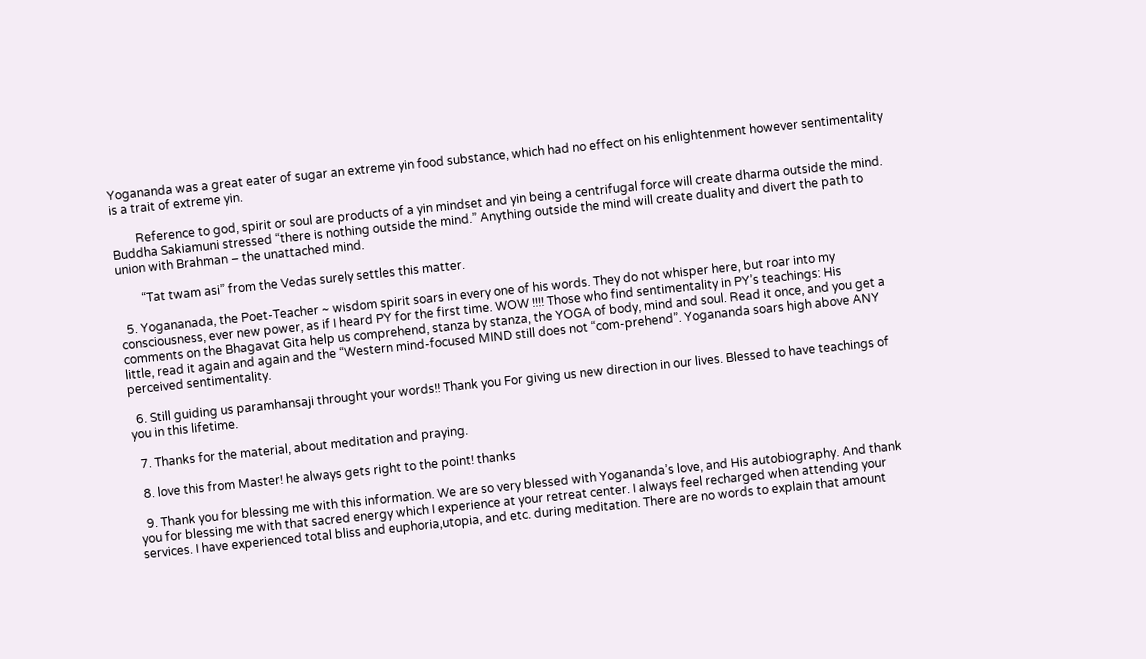Yogananda was a great eater of sugar an extreme yin food substance, which had no effect on his enlightenment however sentimentality is a trait of extreme yin.

        Reference to god, spirit or soul are products of a yin mindset and yin being a centrifugal force will create dharma outside the mind. Buddha Sakiamuni stressed “there is nothing outside the mind.” Anything outside the mind will create duality and divert the path to union with Brahman – the unattached mind.

        “Tat twam asi” from the Vedas surely settles this matter.

  5. Yogananada, the Poet-Teacher ~ wisdom spirit soars in every one of his words. They do not whisper here, but roar into my consciousness, ever new power, as if I heard PY for the first time. WOW !!!! Those who find sentimentality in PY’s teachings: His comments on the Bhagavat Gita help us comprehend, stanza by stanza, the YOGA of body, mind and soul. Read it once, and you get a little, read it again and again and the “Western mind-focused MIND still does not “com-prehend”. Yogananda soars high above ANY perceived sentimentality.

  6. Still guiding us paramhansaji throught your words!! Thank you For giving us new direction in our lives. Blessed to have teachings of you in this lifetime.

  7. Thanks for the material, about meditation and praying.

  8. love this from Master! he always gets right to the point! thanks

  9. Thank you for blessing me with this information. We are so very blessed with Yogananda’s love, and His autobiography. And thank you for blessing me with that sacred energy which I experience at your retreat center. I always feel recharged when attending your services. I have experienced total bliss and euphoria,utopia, and etc. during meditation. There are no words to explain that amount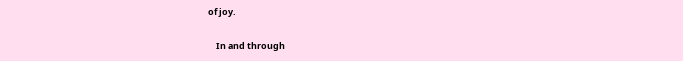of joy.

    In and through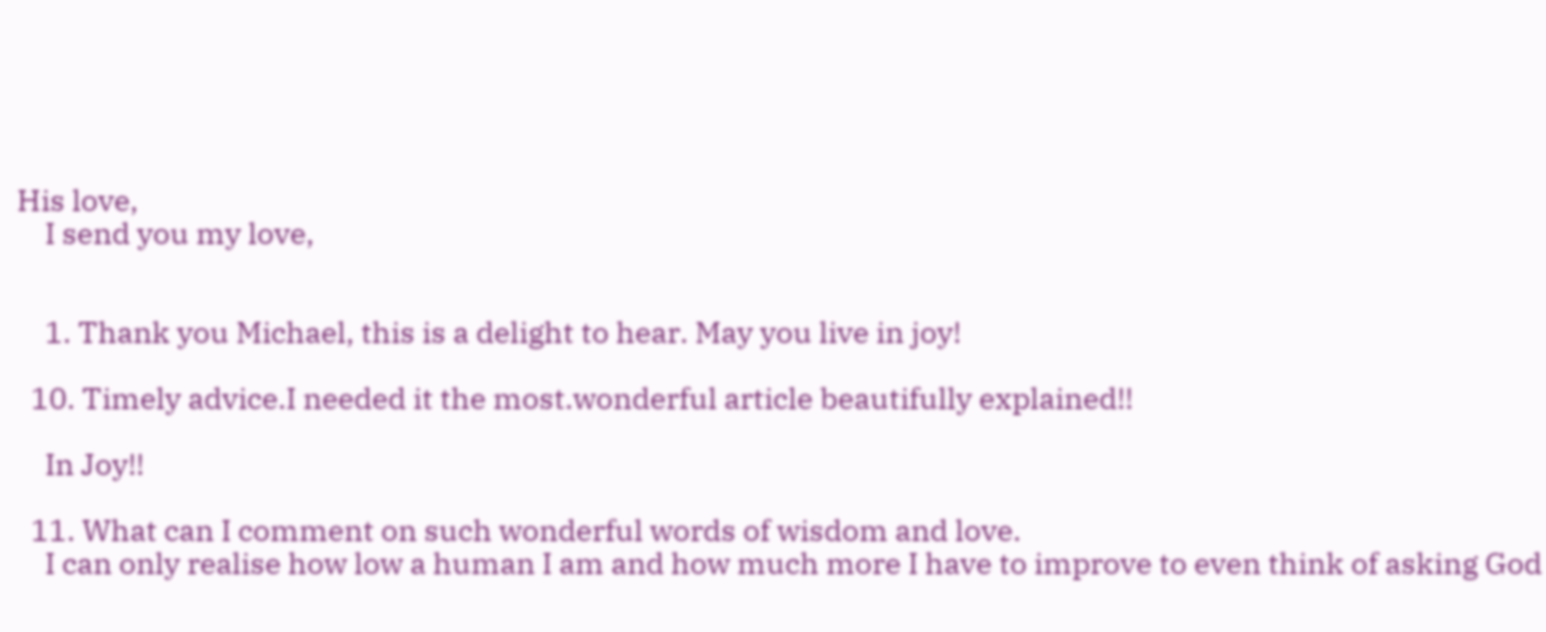His love,
    I send you my love,


    1. Thank you Michael, this is a delight to hear. May you live in joy!

  10. Timely advice.I needed it the most.wonderful article beautifully explained!!

    In Joy!!

  11. What can I comment on such wonderful words of wisdom and love.
    I can only realise how low a human I am and how much more I have to improve to even think of asking God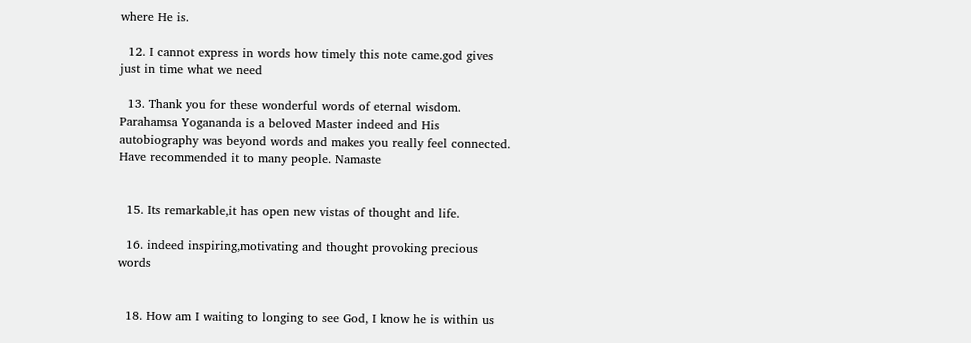where He is.

  12. I cannot express in words how timely this note came.god gives just in time what we need

  13. Thank you for these wonderful words of eternal wisdom. Parahamsa Yogananda is a beloved Master indeed and His autobiography was beyond words and makes you really feel connected. Have recommended it to many people. Namaste


  15. Its remarkable,it has open new vistas of thought and life.

  16. indeed inspiring,motivating and thought provoking precious words


  18. How am I waiting to longing to see God, I know he is within us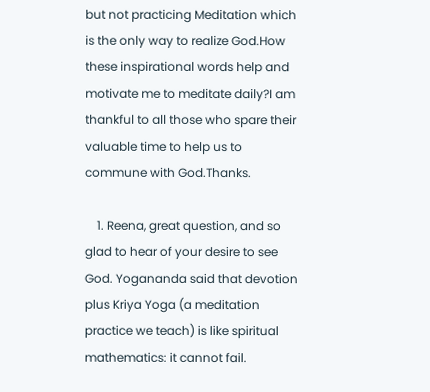but not practicing Meditation which is the only way to realize God.How these inspirational words help and motivate me to meditate daily?I am thankful to all those who spare their valuable time to help us to commune with God.Thanks.

    1. Reena, great question, and so glad to hear of your desire to see God. Yogananda said that devotion plus Kriya Yoga (a meditation practice we teach) is like spiritual mathematics: it cannot fail.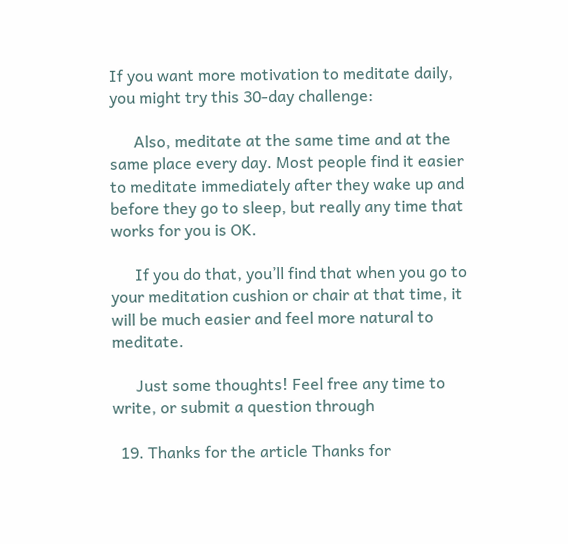If you want more motivation to meditate daily, you might try this 30-day challenge:

      Also, meditate at the same time and at the same place every day. Most people find it easier to meditate immediately after they wake up and before they go to sleep, but really any time that works for you is OK.

      If you do that, you’ll find that when you go to your meditation cushion or chair at that time, it will be much easier and feel more natural to meditate.

      Just some thoughts! Feel free any time to write, or submit a question through

  19. Thanks for the article Thanks for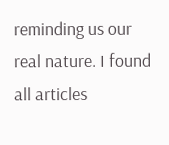reminding us our real nature. I found all articles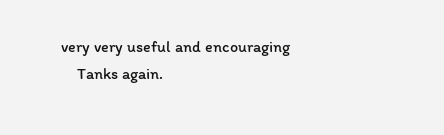very very useful and encouraging
    Tanks again.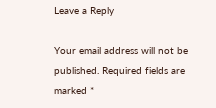Leave a Reply

Your email address will not be published. Required fields are marked *